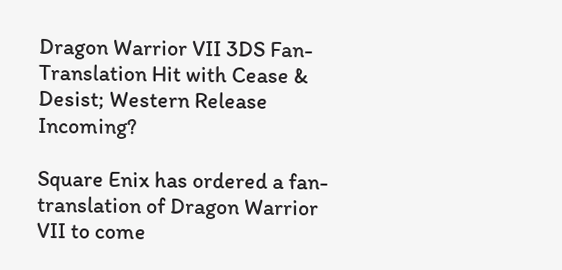Dragon Warrior VII 3DS Fan-Translation Hit with Cease & Desist; Western Release Incoming?

Square Enix has ordered a fan-translation of Dragon Warrior VII to come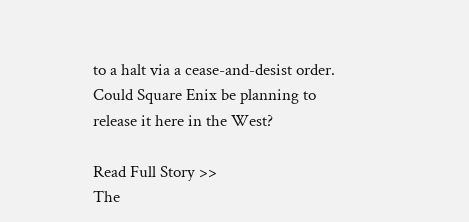to a halt via a cease-and-desist order. Could Square Enix be planning to release it here in the West?

Read Full Story >>
The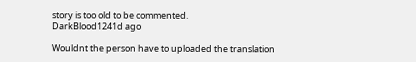story is too old to be commented.
DarkBlood1241d ago

Wouldnt the person have to uploaded the translation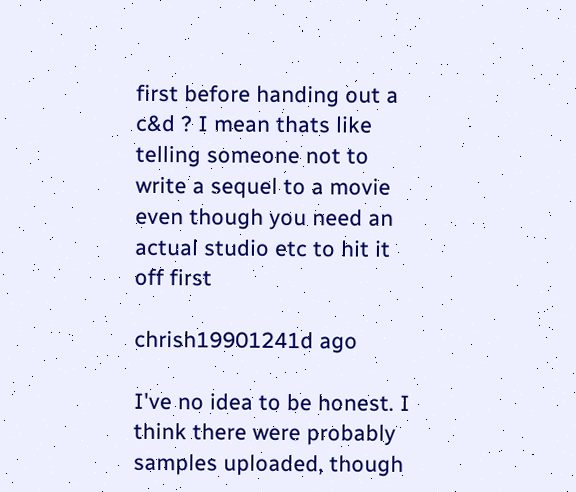first before handing out a c&d ? I mean thats like telling someone not to write a sequel to a movie even though you need an actual studio etc to hit it off first

chrish19901241d ago

I've no idea to be honest. I think there were probably samples uploaded, though